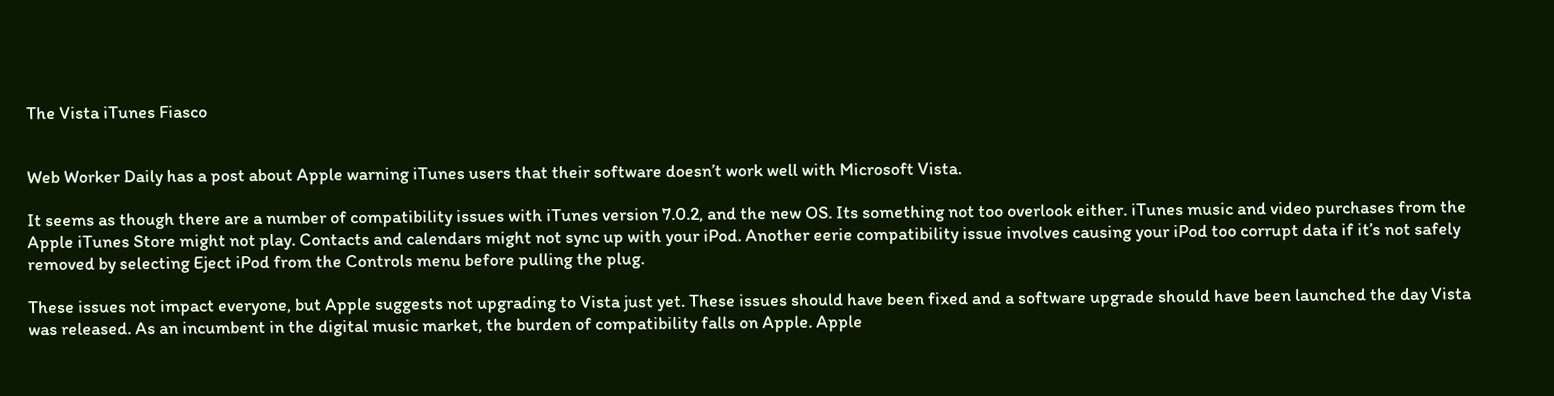The Vista iTunes Fiasco


Web Worker Daily has a post about Apple warning iTunes users that their software doesn’t work well with Microsoft Vista.

It seems as though there are a number of compatibility issues with iTunes version 7.0.2, and the new OS. Its something not too overlook either. iTunes music and video purchases from the Apple iTunes Store might not play. Contacts and calendars might not sync up with your iPod. Another eerie compatibility issue involves causing your iPod too corrupt data if it’s not safely removed by selecting Eject iPod from the Controls menu before pulling the plug.

These issues not impact everyone, but Apple suggests not upgrading to Vista just yet. These issues should have been fixed and a software upgrade should have been launched the day Vista was released. As an incumbent in the digital music market, the burden of compatibility falls on Apple. Apple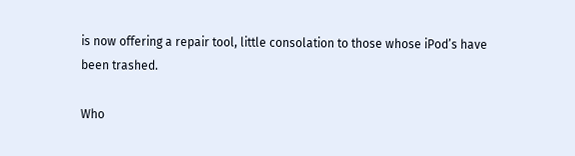is now offering a repair tool, little consolation to those whose iPod’s have been trashed.

Who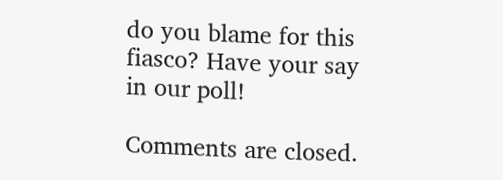do you blame for this fiasco? Have your say in our poll!

Comments are closed.